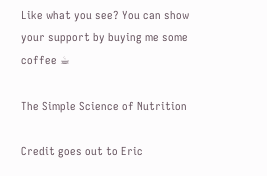Like what you see? You can show your support by buying me some coffee ☕

The Simple Science of Nutrition

Credit goes out to Eric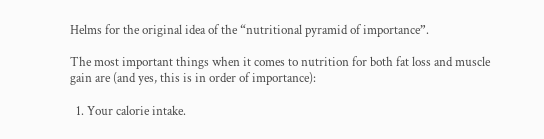Helms for the original idea of the “nutritional pyramid of importance”.

The most important things when it comes to nutrition for both fat loss and muscle gain are (and yes, this is in order of importance):

  1. Your calorie intake.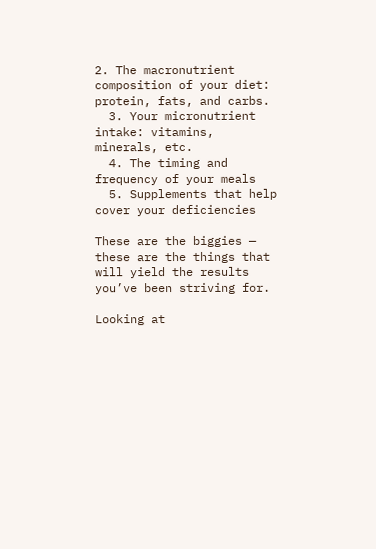2. The macronutrient composition of your diet: protein, fats, and carbs.
  3. Your micronutrient intake: vitamins, minerals, etc.
  4. The timing and frequency of your meals
  5. Supplements that help cover your deficiencies

These are the biggies — these are the things that will yield the results you’ve been striving for.

Looking at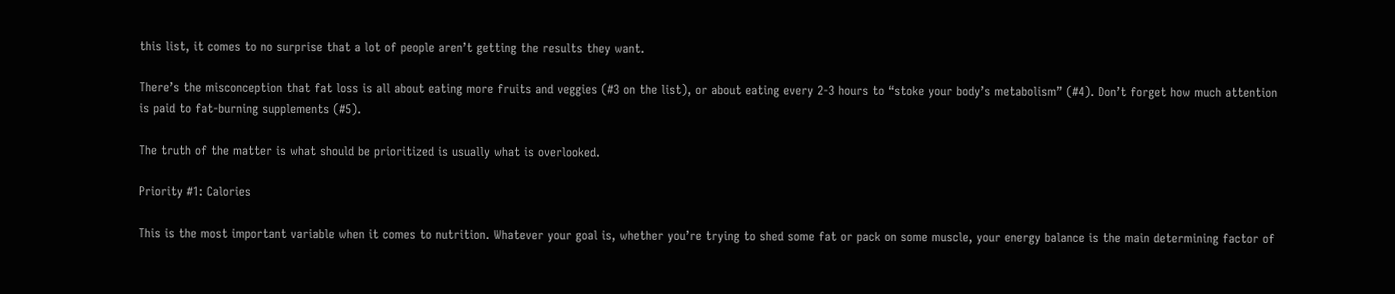this list, it comes to no surprise that a lot of people aren’t getting the results they want.

There’s the misconception that fat loss is all about eating more fruits and veggies (#3 on the list), or about eating every 2-3 hours to “stoke your body’s metabolism” (#4). Don’t forget how much attention is paid to fat-burning supplements (#5).

The truth of the matter is what should be prioritized is usually what is overlooked.

Priority #1: Calories

This is the most important variable when it comes to nutrition. Whatever your goal is, whether you’re trying to shed some fat or pack on some muscle, your energy balance is the main determining factor of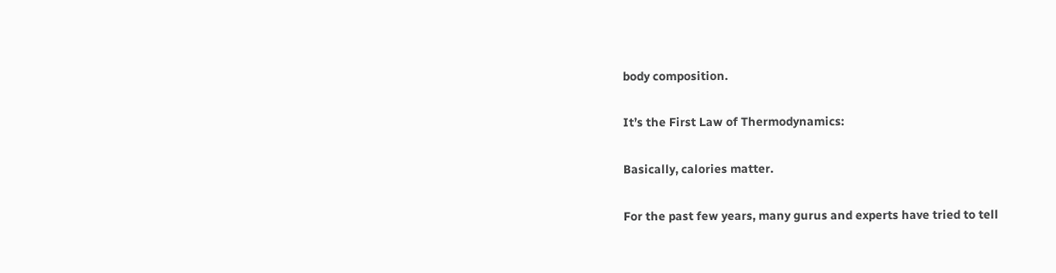body composition.

It’s the First Law of Thermodynamics:

Basically, calories matter.

For the past few years, many gurus and experts have tried to tell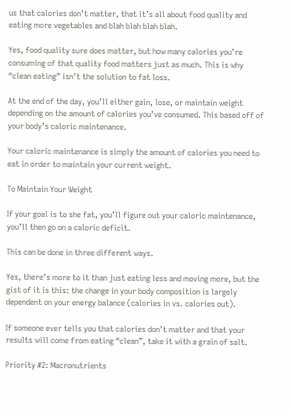us that calories don’t matter, that it’s all about food quality and eating more vegetables and blah blah blah blah.

Yes, food quality sure does matter, but how many calories you’re consuming of that quality food matters just as much. This is why “clean eating” isn’t the solution to fat loss.

At the end of the day, you’ll either gain, lose, or maintain weight depending on the amount of calories you’ve consumed. This based off of your body’s caloric maintenance.

Your caloric maintenance is simply the amount of calories you need to eat in order to maintain your current weight.

To Maintain Your Weight

If your goal is to she fat, you’ll figure out your caloric maintenance, you’ll then go on a caloric deficit.

This can be done in three different ways.

Yes, there’s more to it than just eating less and moving more, but the gist of it is this: the change in your body composition is largely dependent on your energy balance (calories in vs. calories out).

If someone ever tells you that calories don’t matter and that your results will come from eating “clean”, take it with a grain of salt.

Priority #2: Macronutrients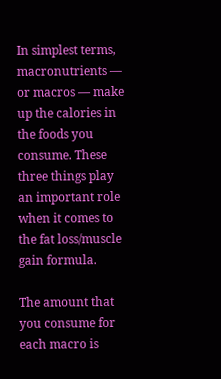In simplest terms, macronutrients — or macros — make up the calories in the foods you consume. These three things play an important role when it comes to the fat loss/muscle gain formula.

The amount that you consume for each macro is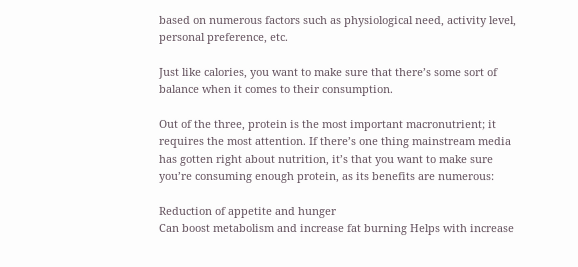based on numerous factors such as physiological need, activity level, personal preference, etc.

Just like calories, you want to make sure that there’s some sort of balance when it comes to their consumption.

Out of the three, protein is the most important macronutrient; it requires the most attention. If there’s one thing mainstream media has gotten right about nutrition, it’s that you want to make sure you’re consuming enough protein, as its benefits are numerous:

Reduction of appetite and hunger
Can boost metabolism and increase fat burning Helps with increase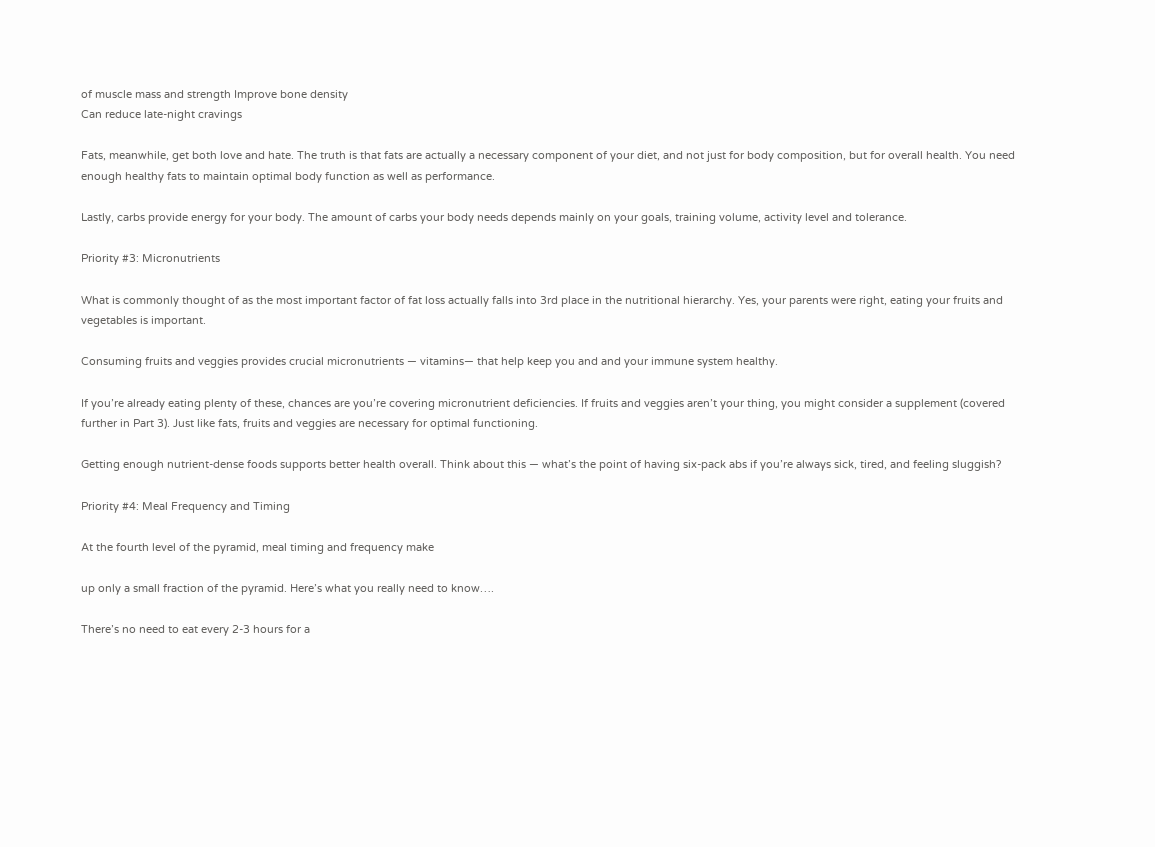of muscle mass and strength Improve bone density
Can reduce late-night cravings

Fats, meanwhile, get both love and hate. The truth is that fats are actually a necessary component of your diet, and not just for body composition, but for overall health. You need enough healthy fats to maintain optimal body function as well as performance.

Lastly, carbs provide energy for your body. The amount of carbs your body needs depends mainly on your goals, training volume, activity level and tolerance.

Priority #3: Micronutrients

What is commonly thought of as the most important factor of fat loss actually falls into 3rd place in the nutritional hierarchy. Yes, your parents were right, eating your fruits and vegetables is important.

Consuming fruits and veggies provides crucial micronutrients — vitamins— that help keep you and and your immune system healthy.

If you’re already eating plenty of these, chances are you’re covering micronutrient deficiencies. If fruits and veggies aren’t your thing, you might consider a supplement (covered further in Part 3). Just like fats, fruits and veggies are necessary for optimal functioning.

Getting enough nutrient-dense foods supports better health overall. Think about this — what’s the point of having six-pack abs if you’re always sick, tired, and feeling sluggish?

Priority #4: Meal Frequency and Timing

At the fourth level of the pyramid, meal timing and frequency make

up only a small fraction of the pyramid. Here’s what you really need to know….

There’s no need to eat every 2-3 hours for a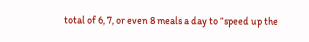total of 6, 7, or even 8 meals a day to “speed up the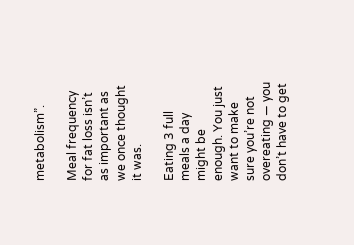metabolism”.

Meal frequency for fat loss isn’t as important as we once thought it was.

Eating 3 full meals a day might be enough. You just want to make sure you’re not overeating — you don’t have to get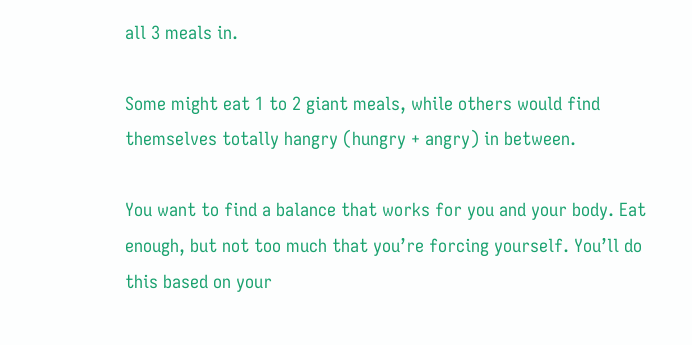all 3 meals in.

Some might eat 1 to 2 giant meals, while others would find themselves totally hangry (hungry + angry) in between.

You want to find a balance that works for you and your body. Eat enough, but not too much that you’re forcing yourself. You’ll do this based on your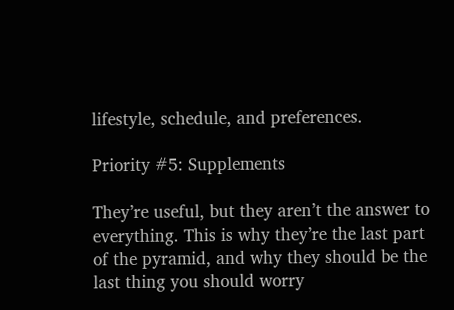lifestyle, schedule, and preferences.

Priority #5: Supplements

They’re useful, but they aren’t the answer to everything. This is why they’re the last part of the pyramid, and why they should be the last thing you should worry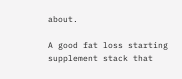about.

A good fat loss starting supplement stack that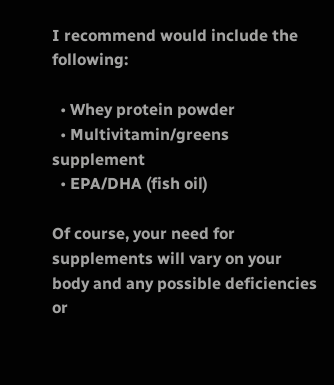I recommend would include the following:

  • Whey protein powder
  • Multivitamin/greens supplement
  • EPA/DHA (fish oil)

Of course, your need for supplements will vary on your body and any possible deficiencies or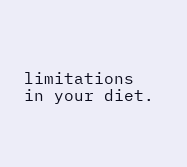limitations in your diet.